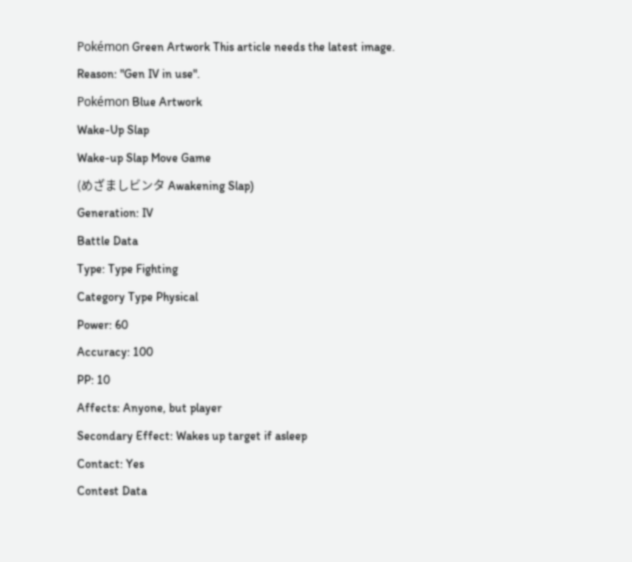Pokémon Green Artwork This article needs the latest image.
Reason: "Gen IV in use".
Pokémon Blue Artwork
Wake-Up Slap
Wake-up Slap Move Game
(めざましビンタ Awakening Slap)
Generation: IV
Battle Data
Type: Type Fighting
Category Type Physical
Power: 60
Accuracy: 100
PP: 10
Affects: Anyone, but player
Secondary Effect: Wakes up target if asleep
Contact: Yes
Contest Data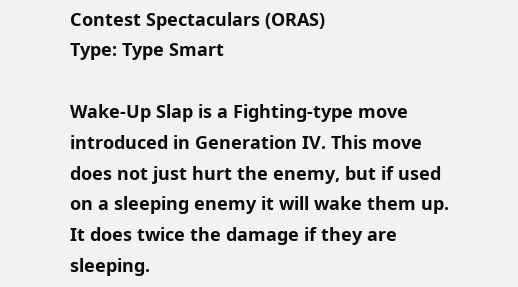Contest Spectaculars (ORAS)
Type: Type Smart

Wake-Up Slap is a Fighting-type move introduced in Generation IV. This move does not just hurt the enemy, but if used on a sleeping enemy it will wake them up. It does twice the damage if they are sleeping.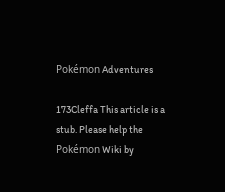Pokémon Adventures

173Cleffa This article is a stub. Please help the Pokémon Wiki by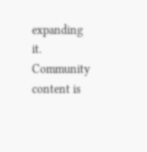expanding it.
Community content is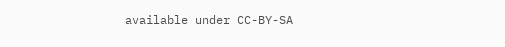available under CC-BY-SA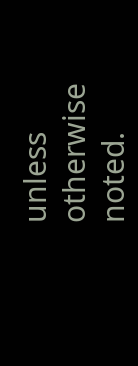unless otherwise noted.